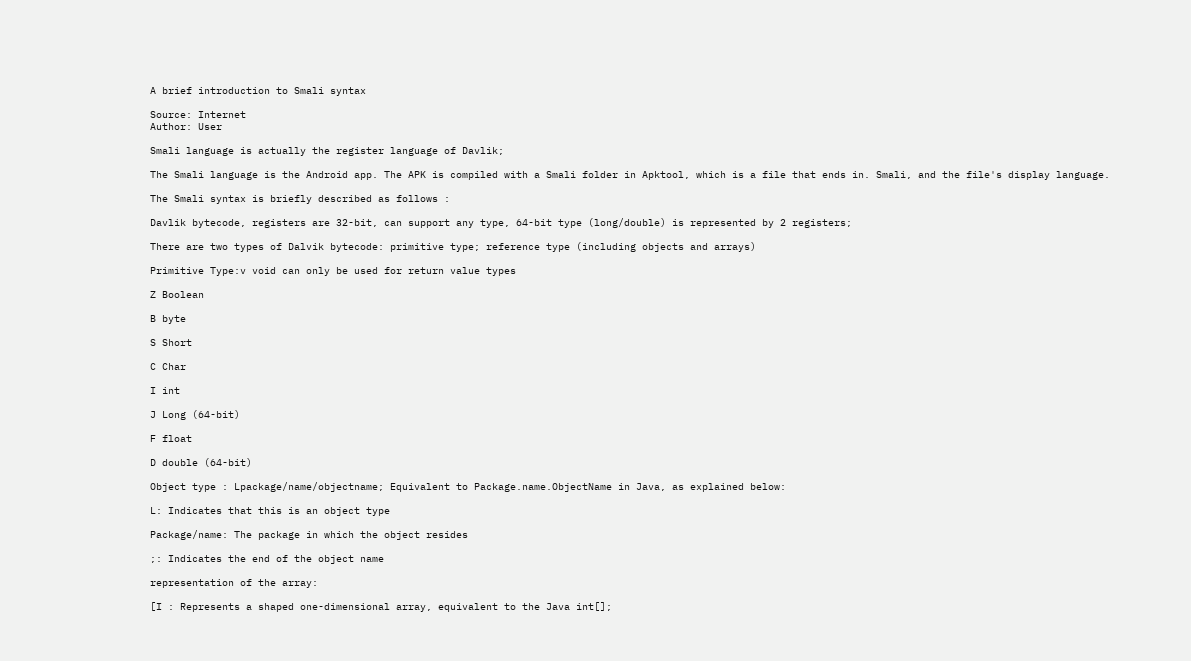A brief introduction to Smali syntax

Source: Internet
Author: User

Smali language is actually the register language of Davlik;

The Smali language is the Android app. The APK is compiled with a Smali folder in Apktool, which is a file that ends in. Smali, and the file's display language.

The Smali syntax is briefly described as follows :

Davlik bytecode, registers are 32-bit, can support any type, 64-bit type (long/double) is represented by 2 registers;

There are two types of Dalvik bytecode: primitive type; reference type (including objects and arrays)

Primitive Type:v void can only be used for return value types

Z Boolean

B byte

S Short

C Char

I int

J Long (64-bit)

F float

D double (64-bit)

Object type : Lpackage/name/objectname; Equivalent to Package.name.ObjectName in Java, as explained below:

L: Indicates that this is an object type

Package/name: The package in which the object resides

;: Indicates the end of the object name

representation of the array:

[I : Represents a shaped one-dimensional array, equivalent to the Java int[];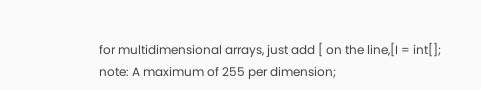for multidimensional arrays, just add [ on the line,[I = int[]; note: A maximum of 255 per dimension;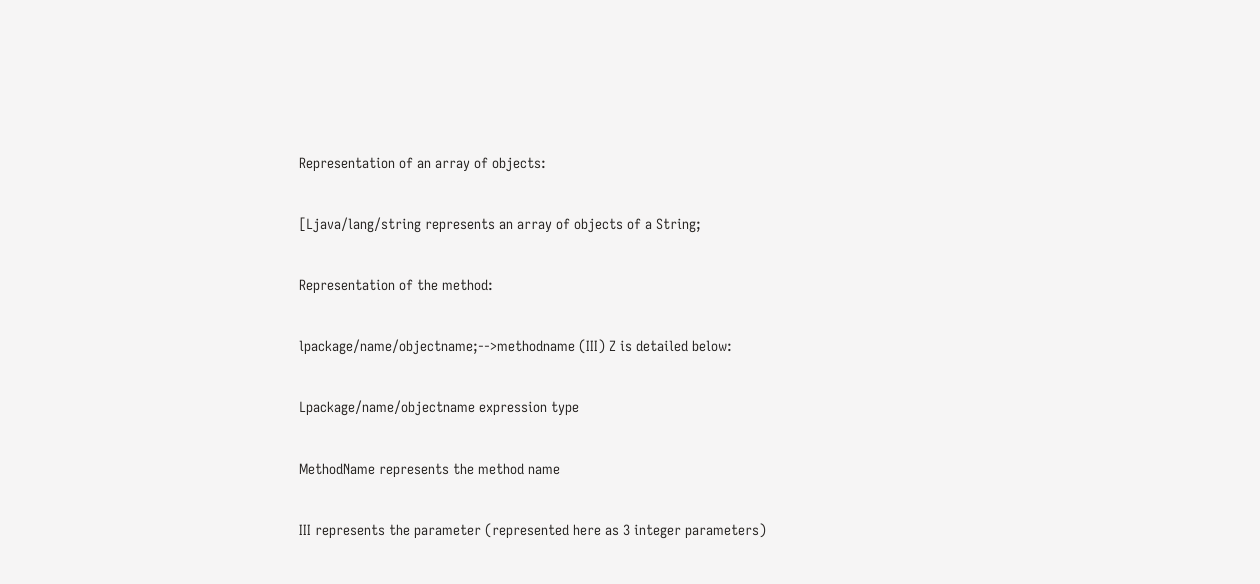Representation of an array of objects:

[Ljava/lang/string represents an array of objects of a String;

Representation of the method:

lpackage/name/objectname;-->methodname (III) Z is detailed below:

Lpackage/name/objectname expression type

MethodName represents the method name

III represents the parameter (represented here as 3 integer parameters)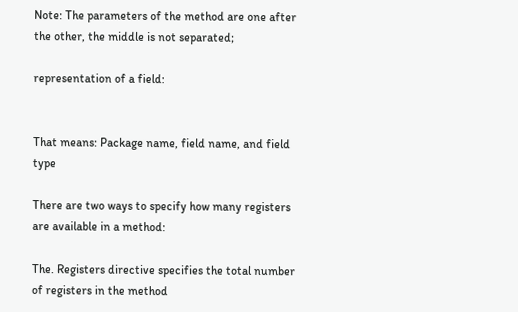Note: The parameters of the method are one after the other, the middle is not separated;

representation of a field:


That means: Package name, field name, and field type

There are two ways to specify how many registers are available in a method:

The. Registers directive specifies the total number of registers in the method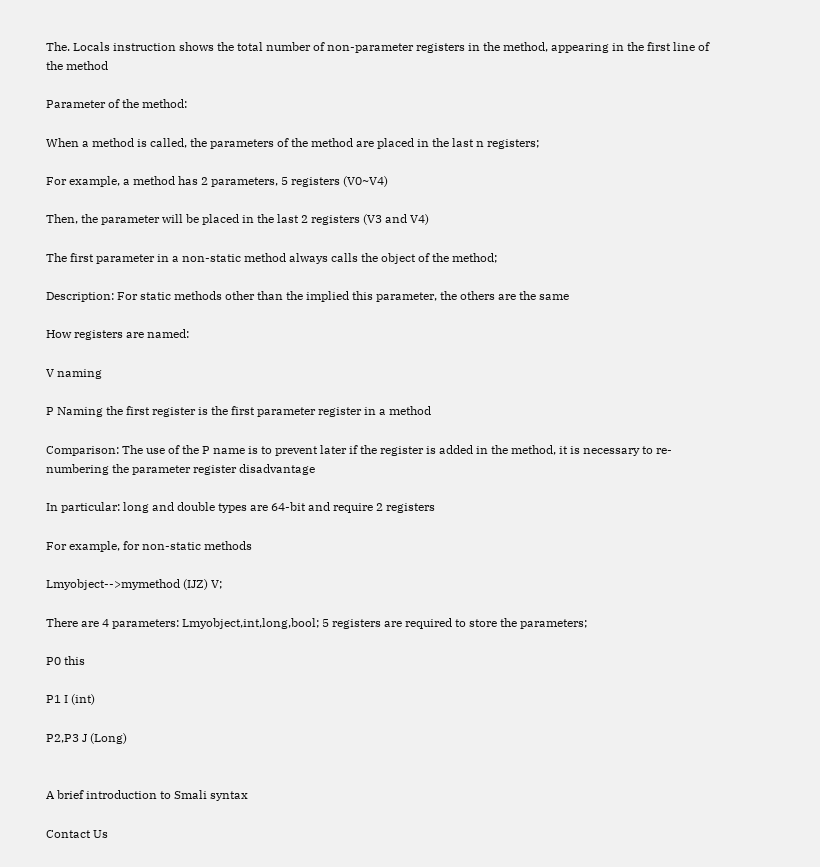The. Locals instruction shows the total number of non-parameter registers in the method, appearing in the first line of the method

Parameter of the method:

When a method is called, the parameters of the method are placed in the last n registers;

For example, a method has 2 parameters, 5 registers (V0~V4)

Then, the parameter will be placed in the last 2 registers (V3 and V4)

The first parameter in a non-static method always calls the object of the method;

Description: For static methods other than the implied this parameter, the others are the same

How registers are named:

V naming

P Naming the first register is the first parameter register in a method

Comparison: The use of the P name is to prevent later if the register is added in the method, it is necessary to re-numbering the parameter register disadvantage

In particular: long and double types are 64-bit and require 2 registers

For example, for non-static methods

Lmyobject-->mymethod (IJZ) V;

There are 4 parameters: Lmyobject,int,long,bool; 5 registers are required to store the parameters;

P0 this

P1 I (int)

P2,P3 J (Long)


A brief introduction to Smali syntax

Contact Us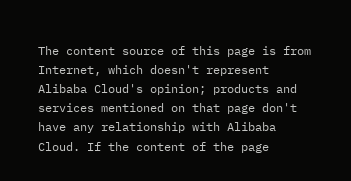The content source of this page is from Internet, which doesn't represent Alibaba Cloud's opinion; products and services mentioned on that page don't have any relationship with Alibaba Cloud. If the content of the page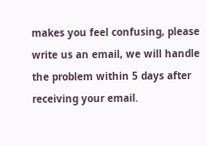makes you feel confusing, please write us an email, we will handle the problem within 5 days after receiving your email.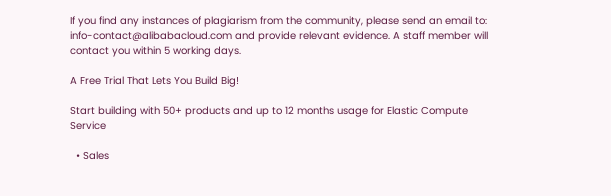If you find any instances of plagiarism from the community, please send an email to: info-contact@alibabacloud.com and provide relevant evidence. A staff member will contact you within 5 working days.

A Free Trial That Lets You Build Big!

Start building with 50+ products and up to 12 months usage for Elastic Compute Service

  • Sales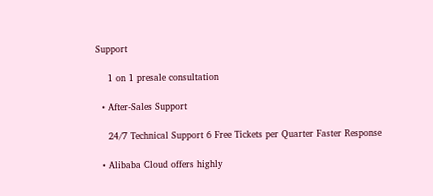Support

    1 on 1 presale consultation

  • After-Sales Support

    24/7 Technical Support 6 Free Tickets per Quarter Faster Response

  • Alibaba Cloud offers highly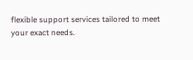flexible support services tailored to meet your exact needs.